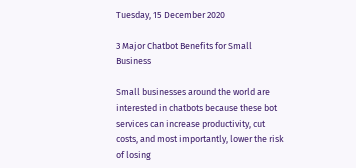Tuesday, 15 December 2020

3 Major Chatbot Benefits for Small Business

Small businesses around the world are interested in chatbots because these bot services can increase productivity, cut costs, and most importantly, lower the risk of losing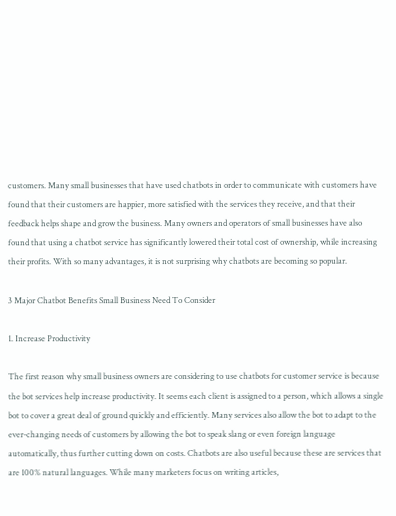customers. Many small businesses that have used chatbots in order to communicate with customers have found that their customers are happier, more satisfied with the services they receive, and that their feedback helps shape and grow the business. Many owners and operators of small businesses have also found that using a chatbot service has significantly lowered their total cost of ownership, while increasing their profits. With so many advantages, it is not surprising why chatbots are becoming so popular.

3 Major Chatbot Benefits Small Business Need To Consider

1. Increase Productivity

The first reason why small business owners are considering to use chatbots for customer service is because the bot services help increase productivity. It seems each client is assigned to a person, which allows a single bot to cover a great deal of ground quickly and efficiently. Many services also allow the bot to adapt to the ever-changing needs of customers by allowing the bot to speak slang or even foreign language automatically, thus further cutting down on costs. Chatbots are also useful because these are services that are 100% natural languages. While many marketers focus on writing articles,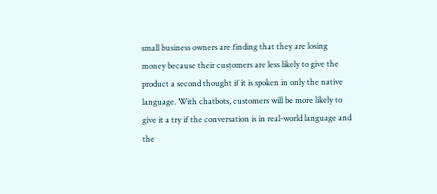small business owners are finding that they are losing money because their customers are less likely to give the product a second thought if it is spoken in only the native language. With chatbots, customers will be more likely to give it a try if the conversation is in real-world language and the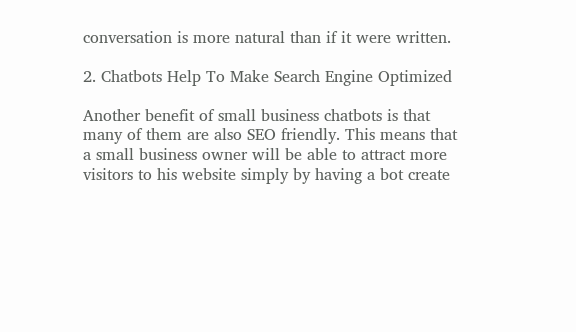conversation is more natural than if it were written.

2. Chatbots Help To Make Search Engine Optimized

Another benefit of small business chatbots is that many of them are also SEO friendly. This means that a small business owner will be able to attract more visitors to his website simply by having a bot create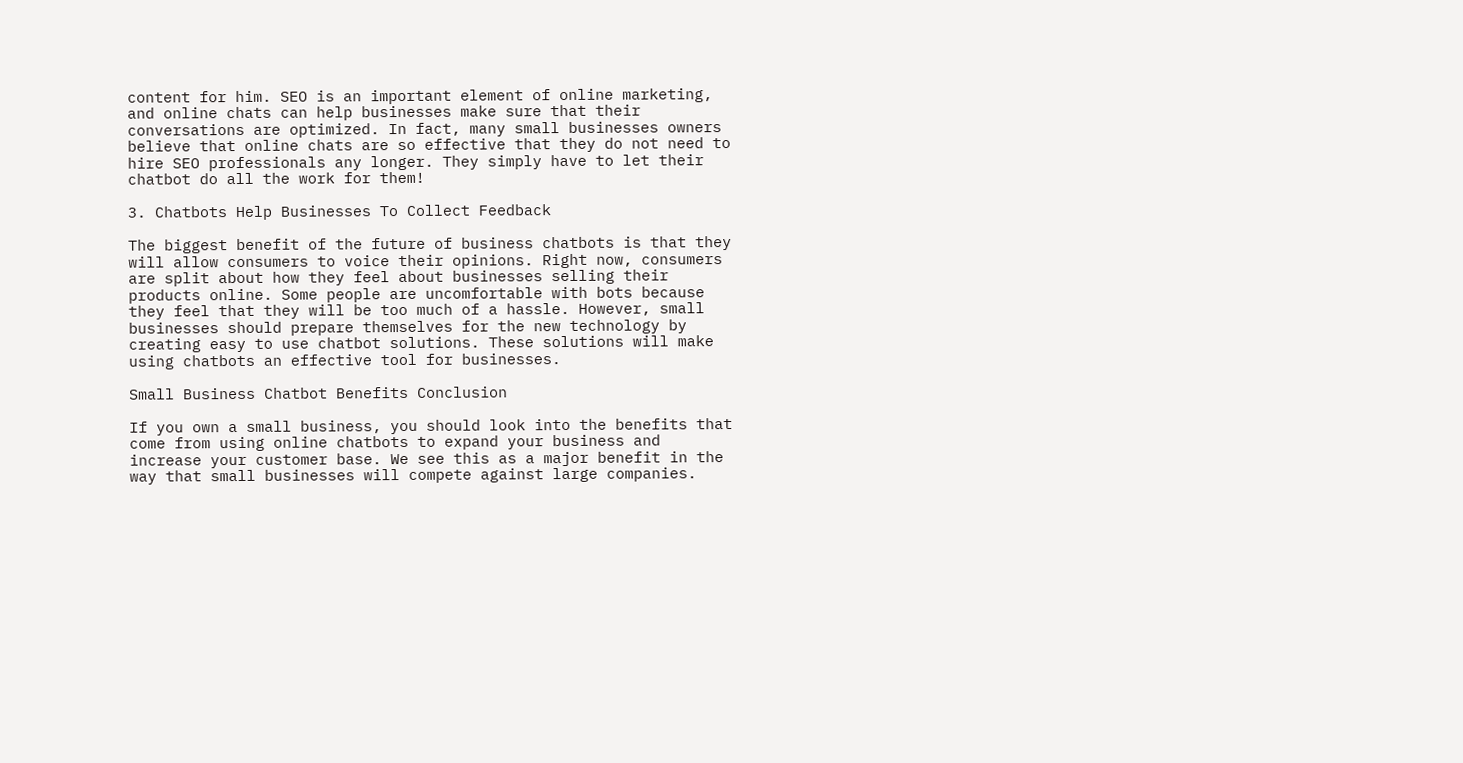content for him. SEO is an important element of online marketing, and online chats can help businesses make sure that their conversations are optimized. In fact, many small businesses owners believe that online chats are so effective that they do not need to hire SEO professionals any longer. They simply have to let their chatbot do all the work for them!

3. Chatbots Help Businesses To Collect Feedback

The biggest benefit of the future of business chatbots is that they will allow consumers to voice their opinions. Right now, consumers are split about how they feel about businesses selling their products online. Some people are uncomfortable with bots because they feel that they will be too much of a hassle. However, small businesses should prepare themselves for the new technology by creating easy to use chatbot solutions. These solutions will make using chatbots an effective tool for businesses.

Small Business Chatbot Benefits Conclusion

If you own a small business, you should look into the benefits that come from using online chatbots to expand your business and increase your customer base. We see this as a major benefit in the way that small businesses will compete against large companies.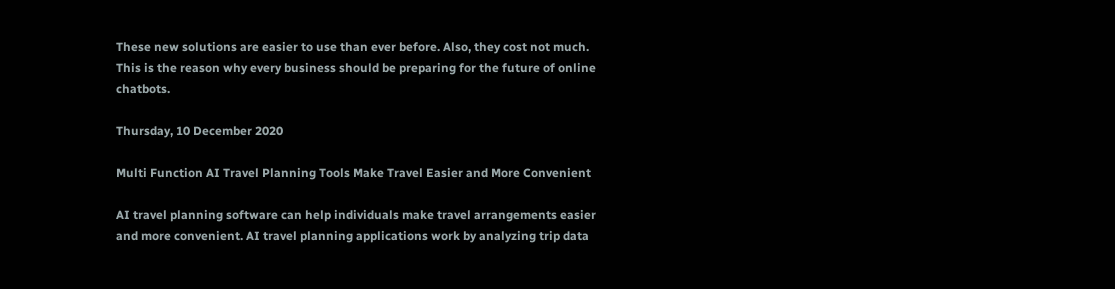These new solutions are easier to use than ever before. Also, they cost not much. This is the reason why every business should be preparing for the future of online chatbots.

Thursday, 10 December 2020

Multi Function AI Travel Planning Tools Make Travel Easier and More Convenient

AI travel planning software can help individuals make travel arrangements easier and more convenient. AI travel planning applications work by analyzing trip data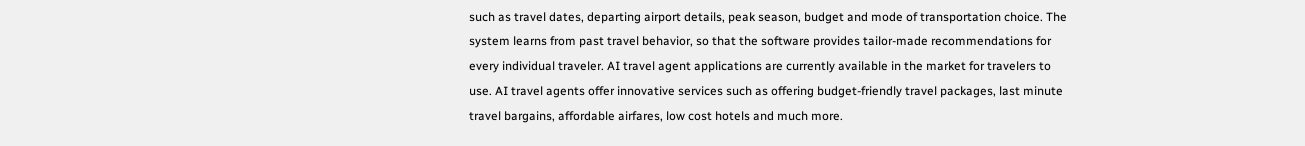such as travel dates, departing airport details, peak season, budget and mode of transportation choice. The system learns from past travel behavior, so that the software provides tailor-made recommendations for every individual traveler. AI travel agent applications are currently available in the market for travelers to use. AI travel agents offer innovative services such as offering budget-friendly travel packages, last minute travel bargains, affordable airfares, low cost hotels and much more.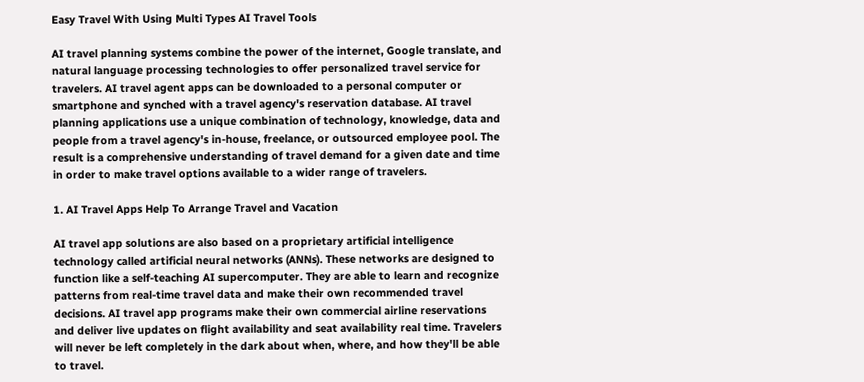Easy Travel With Using Multi Types AI Travel Tools

AI travel planning systems combine the power of the internet, Google translate, and natural language processing technologies to offer personalized travel service for travelers. AI travel agent apps can be downloaded to a personal computer or smartphone and synched with a travel agency's reservation database. AI travel planning applications use a unique combination of technology, knowledge, data and people from a travel agency's in-house, freelance, or outsourced employee pool. The result is a comprehensive understanding of travel demand for a given date and time in order to make travel options available to a wider range of travelers.

1. AI Travel Apps Help To Arrange Travel and Vacation

AI travel app solutions are also based on a proprietary artificial intelligence technology called artificial neural networks (ANNs). These networks are designed to function like a self-teaching AI supercomputer. They are able to learn and recognize patterns from real-time travel data and make their own recommended travel decisions. AI travel app programs make their own commercial airline reservations and deliver live updates on flight availability and seat availability real time. Travelers will never be left completely in the dark about when, where, and how they'll be able to travel.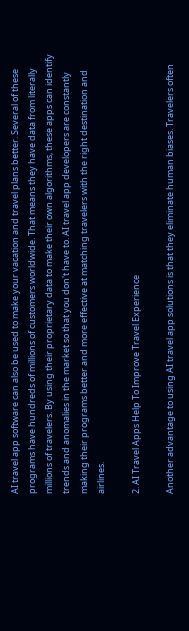AI travel app software can also be used to make your vacation and travel plans better. Several of these programs have hundreds of millions of customers worldwide. That means they have data from literally millions of travelers. By using their proprietary data to make their own algorithms, these apps can identify trends and anomalies in the market so that you don't have to. AI travel app developers are constantly making their programs better and more effective at matching travelers with the right destination and airlines.

2. AI Travel Apps Help To Improve Travel Experience

Another advantage to using AI travel app solutions is that they eliminate human biases. Travelers often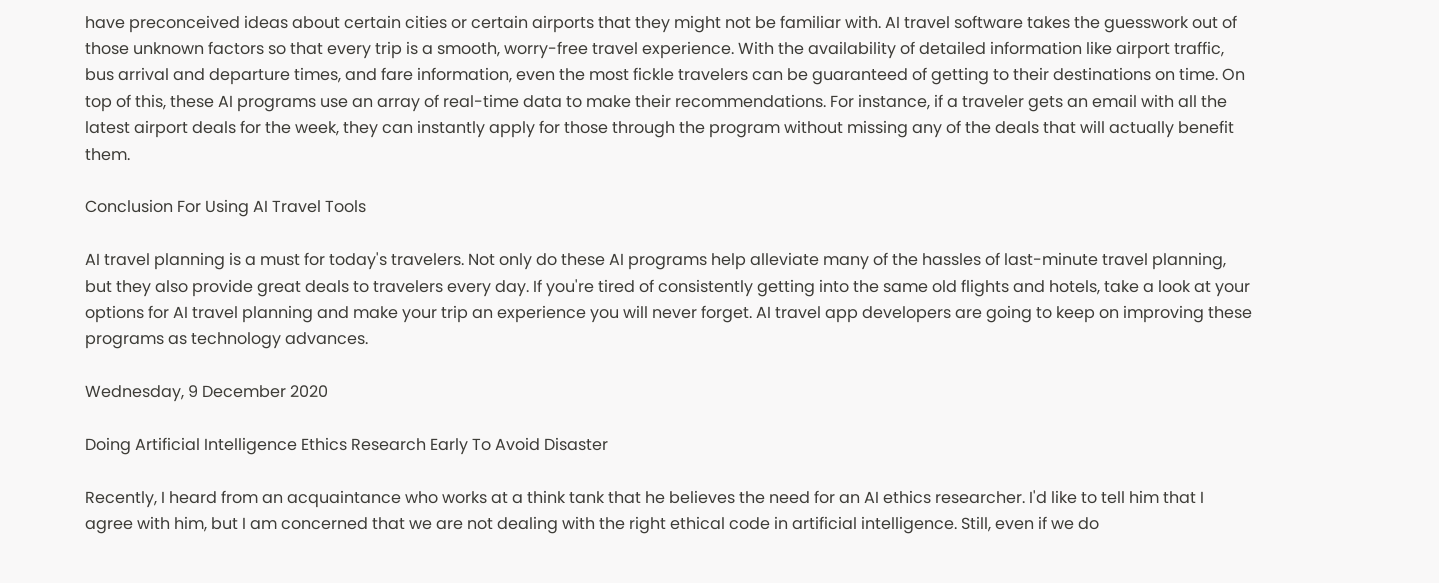have preconceived ideas about certain cities or certain airports that they might not be familiar with. AI travel software takes the guesswork out of those unknown factors so that every trip is a smooth, worry-free travel experience. With the availability of detailed information like airport traffic, bus arrival and departure times, and fare information, even the most fickle travelers can be guaranteed of getting to their destinations on time. On top of this, these AI programs use an array of real-time data to make their recommendations. For instance, if a traveler gets an email with all the latest airport deals for the week, they can instantly apply for those through the program without missing any of the deals that will actually benefit them.

Conclusion For Using AI Travel Tools

AI travel planning is a must for today's travelers. Not only do these AI programs help alleviate many of the hassles of last-minute travel planning, but they also provide great deals to travelers every day. If you're tired of consistently getting into the same old flights and hotels, take a look at your options for AI travel planning and make your trip an experience you will never forget. AI travel app developers are going to keep on improving these programs as technology advances.

Wednesday, 9 December 2020

Doing Artificial Intelligence Ethics Research Early To Avoid Disaster

Recently, I heard from an acquaintance who works at a think tank that he believes the need for an AI ethics researcher. I'd like to tell him that I agree with him, but I am concerned that we are not dealing with the right ethical code in artificial intelligence. Still, even if we do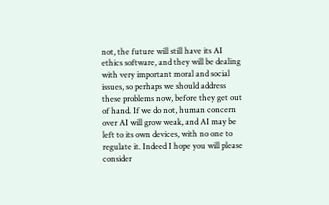not, the future will still have its AI ethics software, and they will be dealing with very important moral and social issues, so perhaps we should address these problems now, before they get out of hand. If we do not, human concern over AI will grow weak, and AI may be left to its own devices, with no one to regulate it. Indeed I hope you will please consider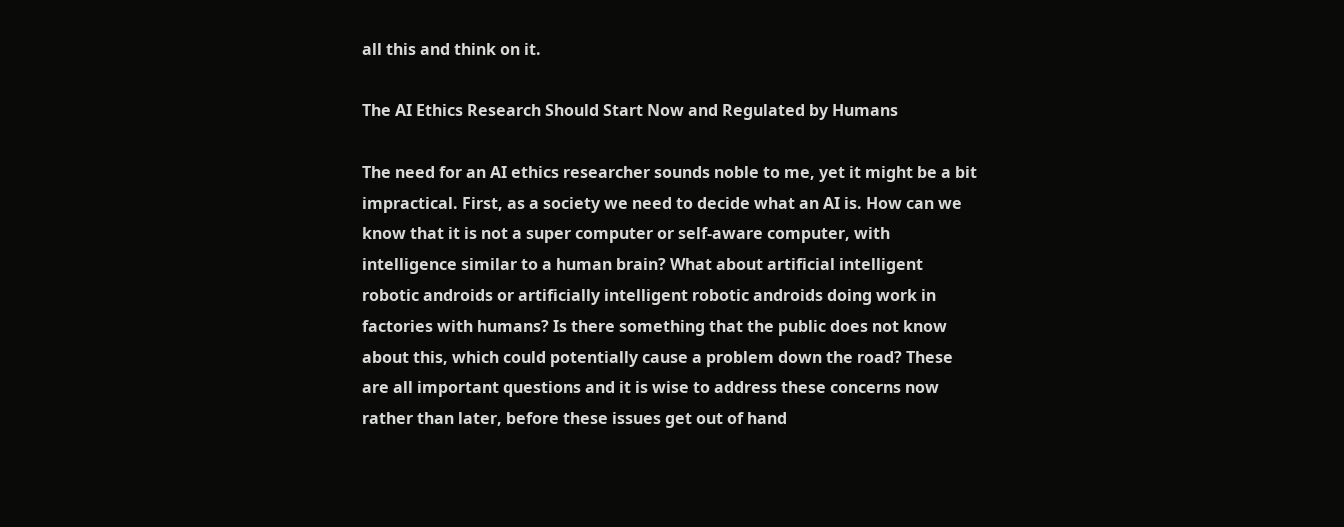all this and think on it.

The AI Ethics Research Should Start Now and Regulated by Humans

The need for an AI ethics researcher sounds noble to me, yet it might be a bit impractical. First, as a society we need to decide what an AI is. How can we know that it is not a super computer or self-aware computer, with intelligence similar to a human brain? What about artificial intelligent robotic androids or artificially intelligent robotic androids doing work in factories with humans? Is there something that the public does not know about this, which could potentially cause a problem down the road? These are all important questions and it is wise to address these concerns now rather than later, before these issues get out of hand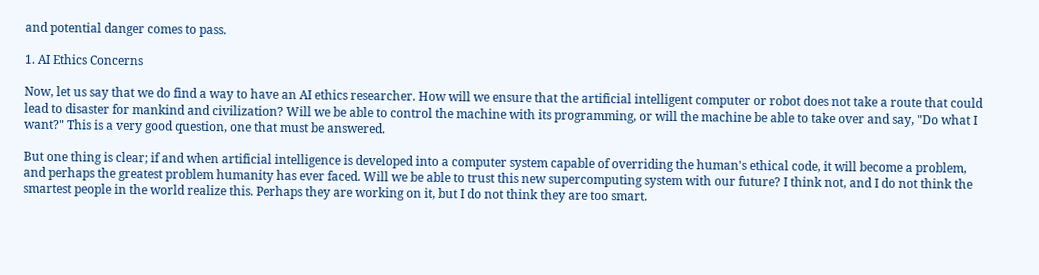and potential danger comes to pass.

1. AI Ethics Concerns

Now, let us say that we do find a way to have an AI ethics researcher. How will we ensure that the artificial intelligent computer or robot does not take a route that could lead to disaster for mankind and civilization? Will we be able to control the machine with its programming, or will the machine be able to take over and say, "Do what I want?" This is a very good question, one that must be answered.

But one thing is clear; if and when artificial intelligence is developed into a computer system capable of overriding the human's ethical code, it will become a problem, and perhaps the greatest problem humanity has ever faced. Will we be able to trust this new supercomputing system with our future? I think not, and I do not think the smartest people in the world realize this. Perhaps they are working on it, but I do not think they are too smart.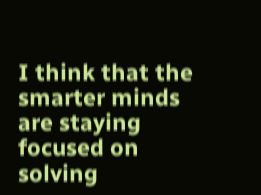I think that the smarter minds are staying focused on solving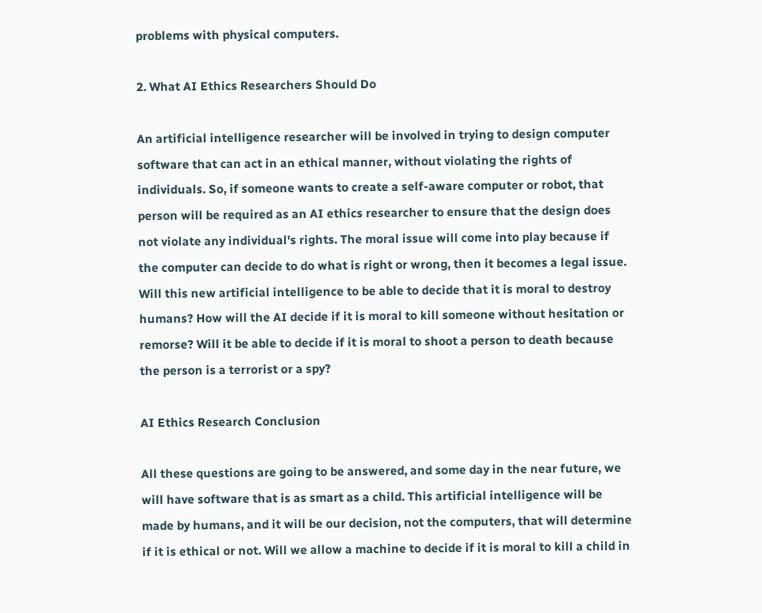problems with physical computers.

2. What AI Ethics Researchers Should Do

An artificial intelligence researcher will be involved in trying to design computer software that can act in an ethical manner, without violating the rights of individuals. So, if someone wants to create a self-aware computer or robot, that person will be required as an AI ethics researcher to ensure that the design does not violate any individual's rights. The moral issue will come into play because if the computer can decide to do what is right or wrong, then it becomes a legal issue. Will this new artificial intelligence to be able to decide that it is moral to destroy humans? How will the AI decide if it is moral to kill someone without hesitation or remorse? Will it be able to decide if it is moral to shoot a person to death because the person is a terrorist or a spy?

AI Ethics Research Conclusion

All these questions are going to be answered, and some day in the near future, we will have software that is as smart as a child. This artificial intelligence will be made by humans, and it will be our decision, not the computers, that will determine if it is ethical or not. Will we allow a machine to decide if it is moral to kill a child in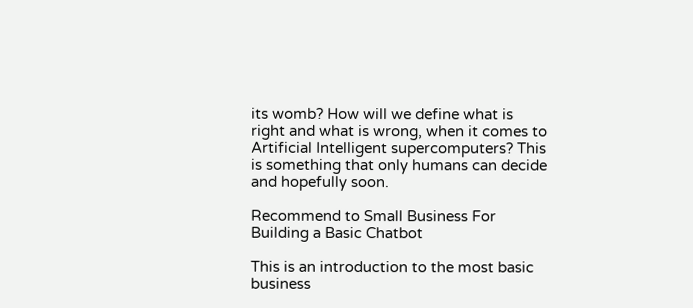its womb? How will we define what is right and what is wrong, when it comes to Artificial Intelligent supercomputers? This is something that only humans can decide and hopefully soon.

Recommend to Small Business For Building a Basic Chatbot

This is an introduction to the most basic business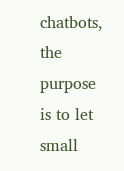chatbots, the purpose is to let small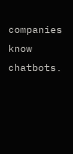companies know chatbots.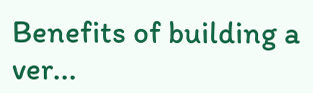Benefits of building a ver...